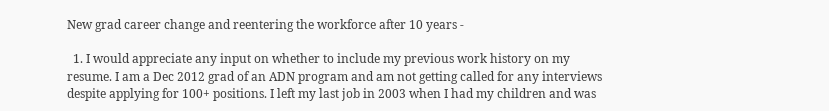New grad career change and reentering the workforce after 10 years -

  1. I would appreciate any input on whether to include my previous work history on my resume. I am a Dec 2012 grad of an ADN program and am not getting called for any interviews despite applying for 100+ positions. I left my last job in 2003 when I had my children and was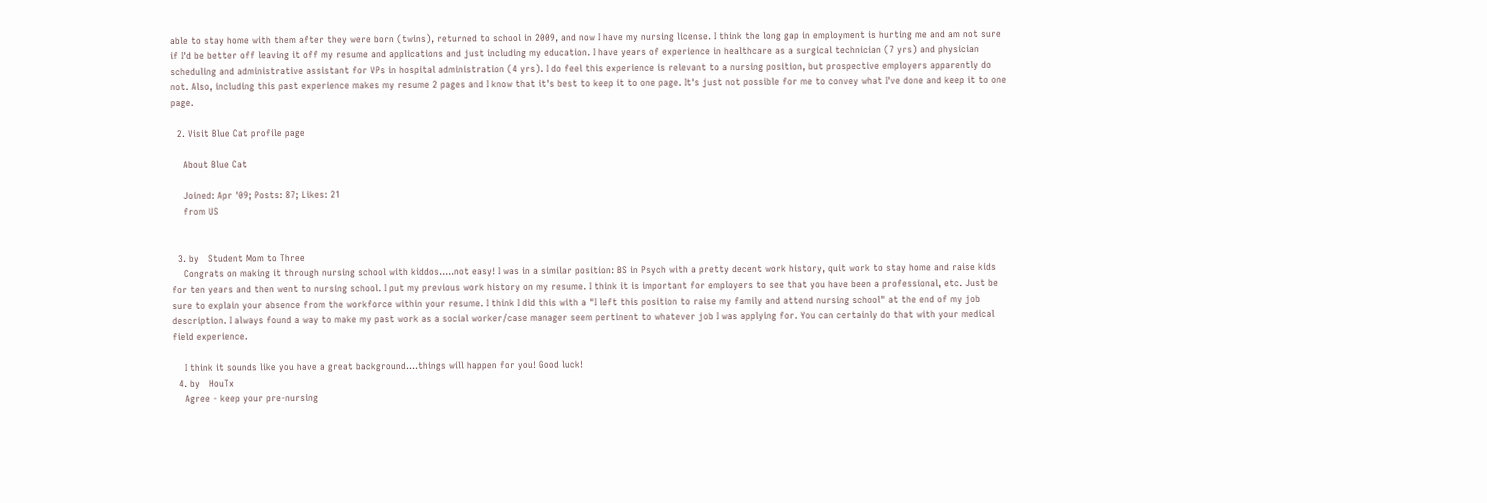able to stay home with them after they were born (twins), returned to school in 2009, and now I have my nursing license. I think the long gap in employment is hurting me and am not sure if I'd be better off leaving it off my resume and applications and just including my education. I have years of experience in healthcare as a surgical technician (7 yrs) and physician scheduling and administrative assistant for VPs in hospital administration (4 yrs). I do feel this experience is relevant to a nursing position, but prospective employers apparently do not. Also, including this past experience makes my resume 2 pages and I know that it's best to keep it to one page. It's just not possible for me to convey what I've done and keep it to one page.

  2. Visit Blue Cat profile page

    About Blue Cat

    Joined: Apr '09; Posts: 87; Likes: 21
    from US


  3. by   Student Mom to Three
    Congrats on making it through nursing school with kiddos.....not easy! I was in a similar position: BS in Psych with a pretty decent work history, quit work to stay home and raise kids for ten years and then went to nursing school. I put my previous work history on my resume. I think it is important for employers to see that you have been a professional, etc. Just be sure to explain your absence from the workforce within your resume. I think I did this with a "I left this position to raise my family and attend nursing school" at the end of my job description. I always found a way to make my past work as a social worker/case manager seem pertinent to whatever job I was applying for. You can certainly do that with your medical field experience.

    I think it sounds like you have a great background....things will happen for you! Good luck!
  4. by   HouTx
    Agree - keep your pre-nursing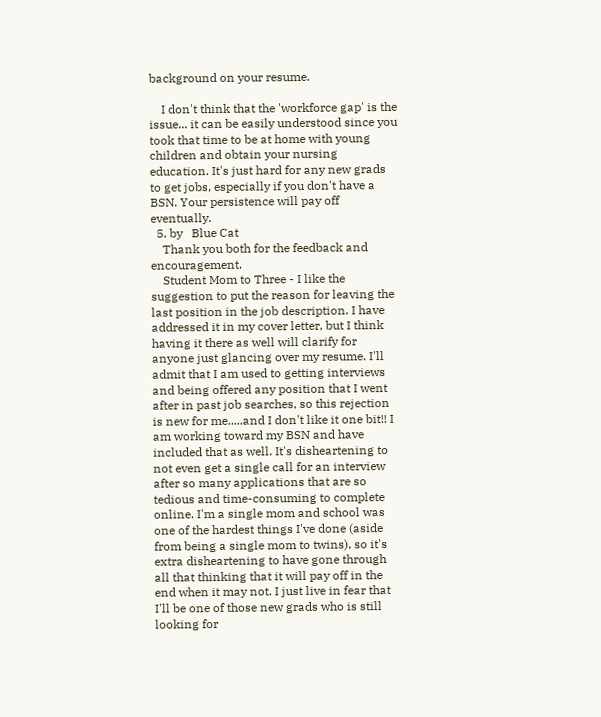background on your resume.

    I don't think that the 'workforce gap' is the issue... it can be easily understood since you took that time to be at home with young children and obtain your nursing education. It's just hard for any new grads to get jobs, especially if you don't have a BSN. Your persistence will pay off eventually.
  5. by   Blue Cat
    Thank you both for the feedback and encouragement.
    Student Mom to Three - I like the suggestion to put the reason for leaving the last position in the job description. I have addressed it in my cover letter, but I think having it there as well will clarify for anyone just glancing over my resume. I'll admit that I am used to getting interviews and being offered any position that I went after in past job searches, so this rejection is new for me.....and I don't like it one bit!! I am working toward my BSN and have included that as well. It's disheartening to not even get a single call for an interview after so many applications that are so tedious and time-consuming to complete online. I'm a single mom and school was one of the hardest things I've done (aside from being a single mom to twins), so it's extra disheartening to have gone through all that thinking that it will pay off in the end when it may not. I just live in fear that I'll be one of those new grads who is still looking for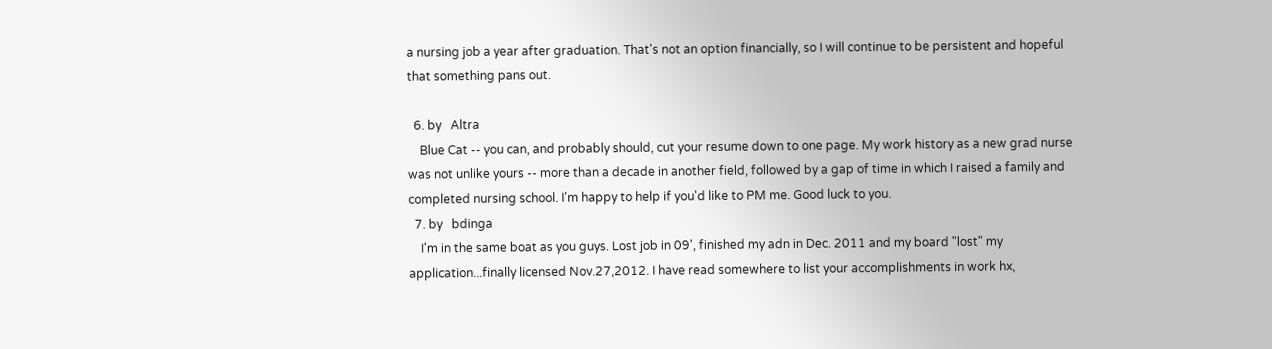a nursing job a year after graduation. That's not an option financially, so I will continue to be persistent and hopeful that something pans out.

  6. by   Altra
    Blue Cat -- you can, and probably should, cut your resume down to one page. My work history as a new grad nurse was not unlike yours -- more than a decade in another field, followed by a gap of time in which I raised a family and completed nursing school. I'm happy to help if you'd like to PM me. Good luck to you.
  7. by   bdinga
    I'm in the same boat as you guys. Lost job in 09', finished my adn in Dec. 2011 and my board "lost" my application...finally licensed Nov.27,2012. I have read somewhere to list your accomplishments in work hx,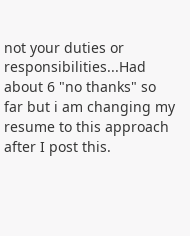not your duties or responsibilities...Had about 6 "no thanks" so far but i am changing my resume to this approach after I post this.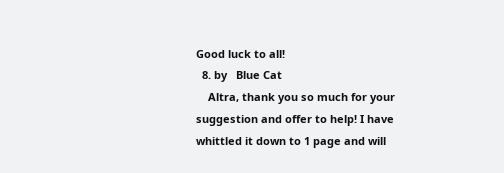Good luck to all!
  8. by   Blue Cat
    Altra, thank you so much for your suggestion and offer to help! I have whittled it down to 1 page and will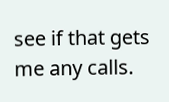see if that gets me any calls.